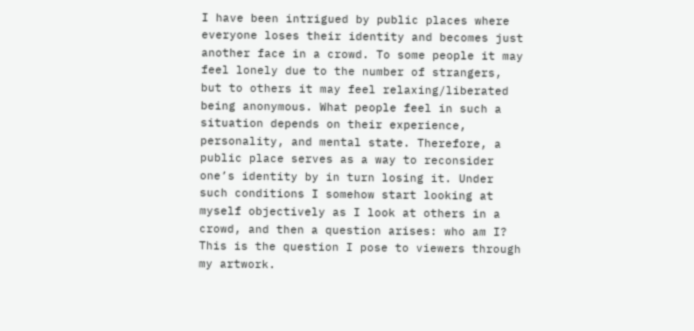I have been intrigued by public places where everyone loses their identity and becomes just another face in a crowd. To some people it may feel lonely due to the number of strangers, but to others it may feel relaxing/liberated being anonymous. What people feel in such a situation depends on their experience, personality, and mental state. Therefore, a public place serves as a way to reconsider one’s identity by in turn losing it. Under such conditions I somehow start looking at myself objectively as I look at others in a crowd, and then a question arises: who am I? This is the question I pose to viewers through my artwork.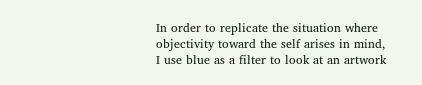In order to replicate the situation where objectivity toward the self arises in mind, I use blue as a filter to look at an artwork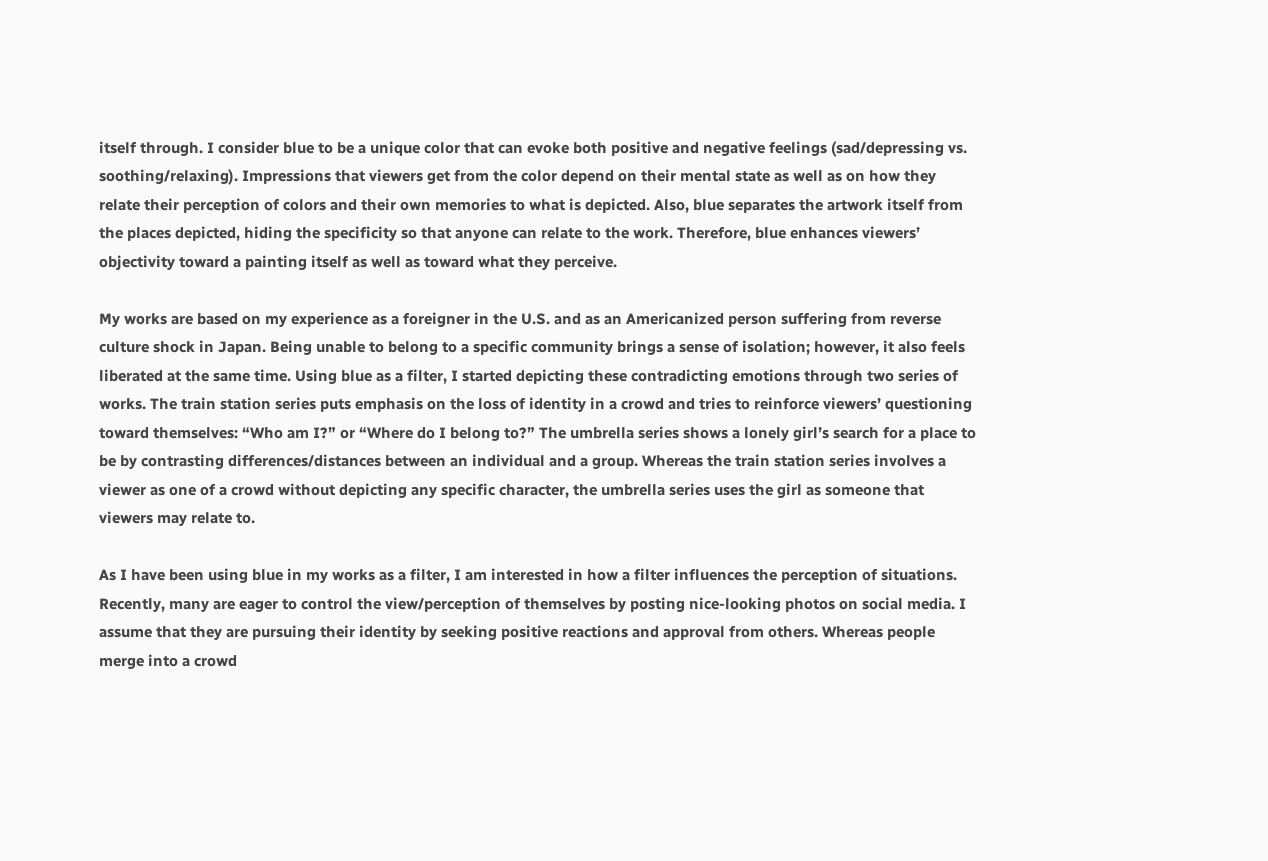itself through. I consider blue to be a unique color that can evoke both positive and negative feelings (sad/depressing vs. soothing/relaxing). Impressions that viewers get from the color depend on their mental state as well as on how they relate their perception of colors and their own memories to what is depicted. Also, blue separates the artwork itself from the places depicted, hiding the specificity so that anyone can relate to the work. Therefore, blue enhances viewers’ objectivity toward a painting itself as well as toward what they perceive.

My works are based on my experience as a foreigner in the U.S. and as an Americanized person suffering from reverse culture shock in Japan. Being unable to belong to a specific community brings a sense of isolation; however, it also feels liberated at the same time. Using blue as a filter, I started depicting these contradicting emotions through two series of works. The train station series puts emphasis on the loss of identity in a crowd and tries to reinforce viewers’ questioning toward themselves: “Who am I?” or “Where do I belong to?” The umbrella series shows a lonely girl’s search for a place to be by contrasting differences/distances between an individual and a group. Whereas the train station series involves a viewer as one of a crowd without depicting any specific character, the umbrella series uses the girl as someone that viewers may relate to.

As I have been using blue in my works as a filter, I am interested in how a filter influences the perception of situations. Recently, many are eager to control the view/perception of themselves by posting nice-looking photos on social media. I assume that they are pursuing their identity by seeking positive reactions and approval from others. Whereas people merge into a crowd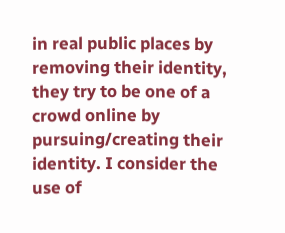in real public places by removing their identity, they try to be one of a crowd online by pursuing/creating their identity. I consider the use of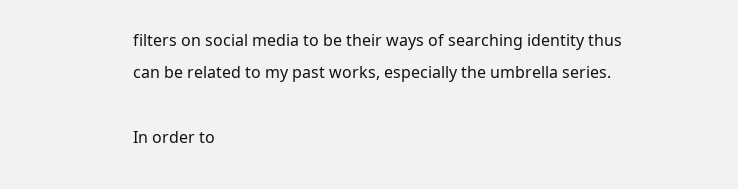filters on social media to be their ways of searching identity thus can be related to my past works, especially the umbrella series.

In order to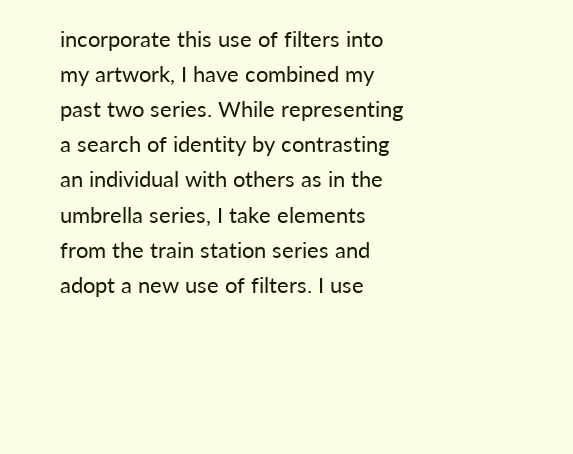incorporate this use of filters into my artwork, I have combined my past two series. While representing a search of identity by contrasting an individual with others as in the umbrella series, I take elements from the train station series and adopt a new use of filters. I use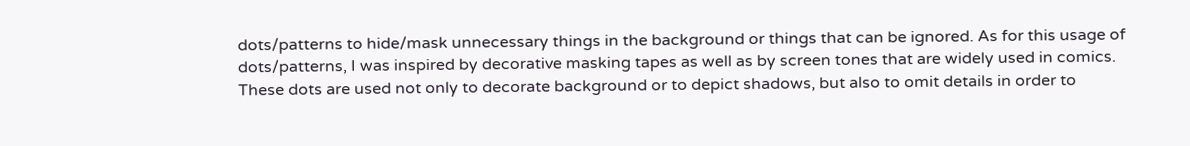dots/patterns to hide/mask unnecessary things in the background or things that can be ignored. As for this usage of dots/patterns, I was inspired by decorative masking tapes as well as by screen tones that are widely used in comics. These dots are used not only to decorate background or to depict shadows, but also to omit details in order to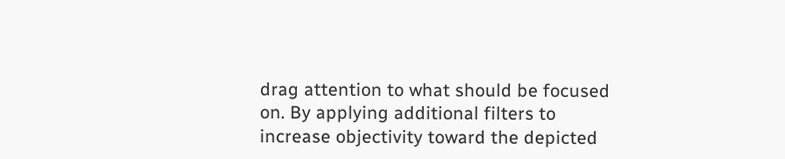drag attention to what should be focused on. By applying additional filters to increase objectivity toward the depicted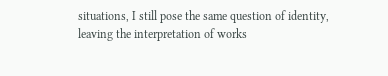situations, I still pose the same question of identity, leaving the interpretation of works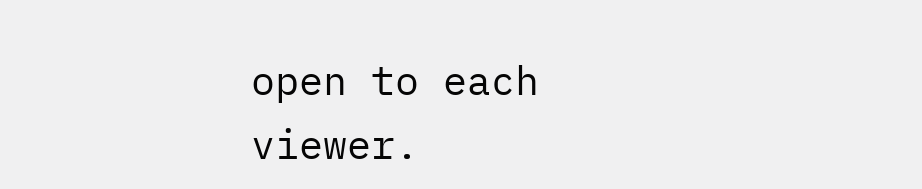open to each viewer.